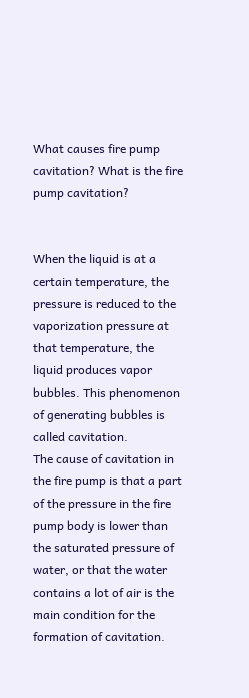What causes fire pump cavitation? What is the fire pump cavitation?


When the liquid is at a certain temperature, the pressure is reduced to the vaporization pressure at that temperature, the liquid produces vapor bubbles. This phenomenon of generating bubbles is called cavitation.
The cause of cavitation in the fire pump is that a part of the pressure in the fire pump body is lower than the saturated pressure of water, or that the water contains a lot of air is the main condition for the formation of cavitation.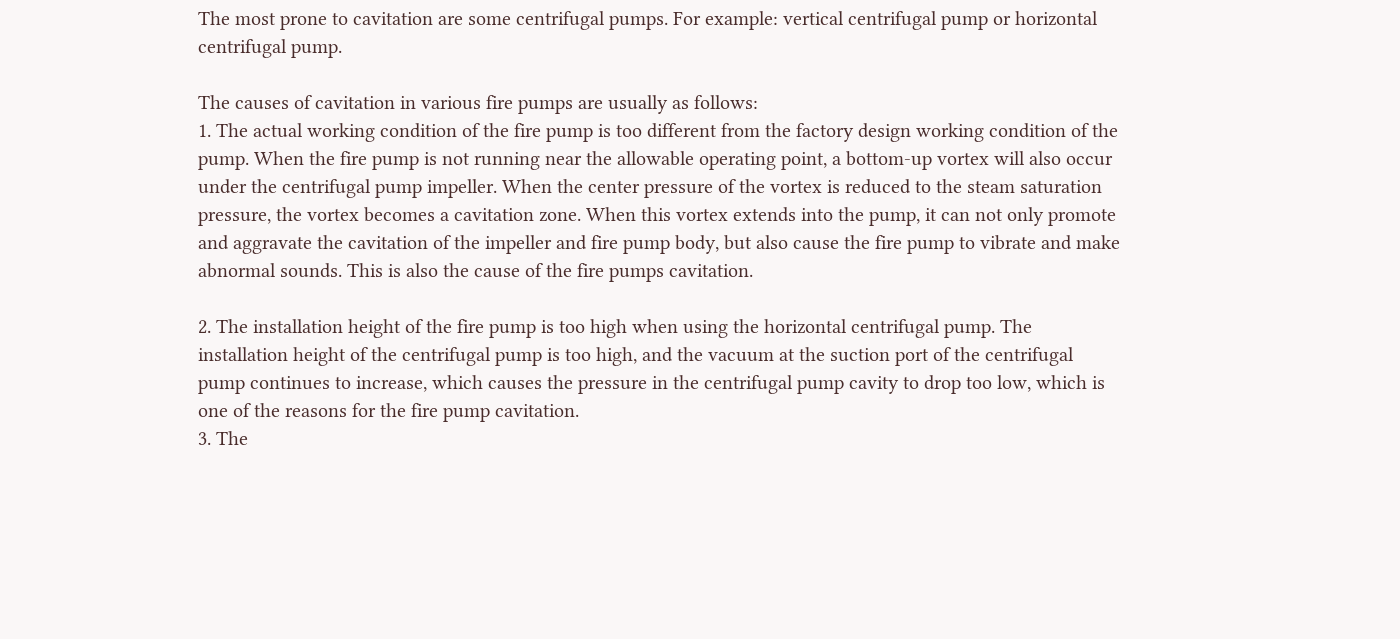The most prone to cavitation are some centrifugal pumps. For example: vertical centrifugal pump or horizontal centrifugal pump.

The causes of cavitation in various fire pumps are usually as follows:
1. The actual working condition of the fire pump is too different from the factory design working condition of the pump. When the fire pump is not running near the allowable operating point, a bottom-up vortex will also occur under the centrifugal pump impeller. When the center pressure of the vortex is reduced to the steam saturation pressure, the vortex becomes a cavitation zone. When this vortex extends into the pump, it can not only promote and aggravate the cavitation of the impeller and fire pump body, but also cause the fire pump to vibrate and make abnormal sounds. This is also the cause of the fire pumps cavitation.

2. The installation height of the fire pump is too high when using the horizontal centrifugal pump. The installation height of the centrifugal pump is too high, and the vacuum at the suction port of the centrifugal pump continues to increase, which causes the pressure in the centrifugal pump cavity to drop too low, which is one of the reasons for the fire pump cavitation.
3. The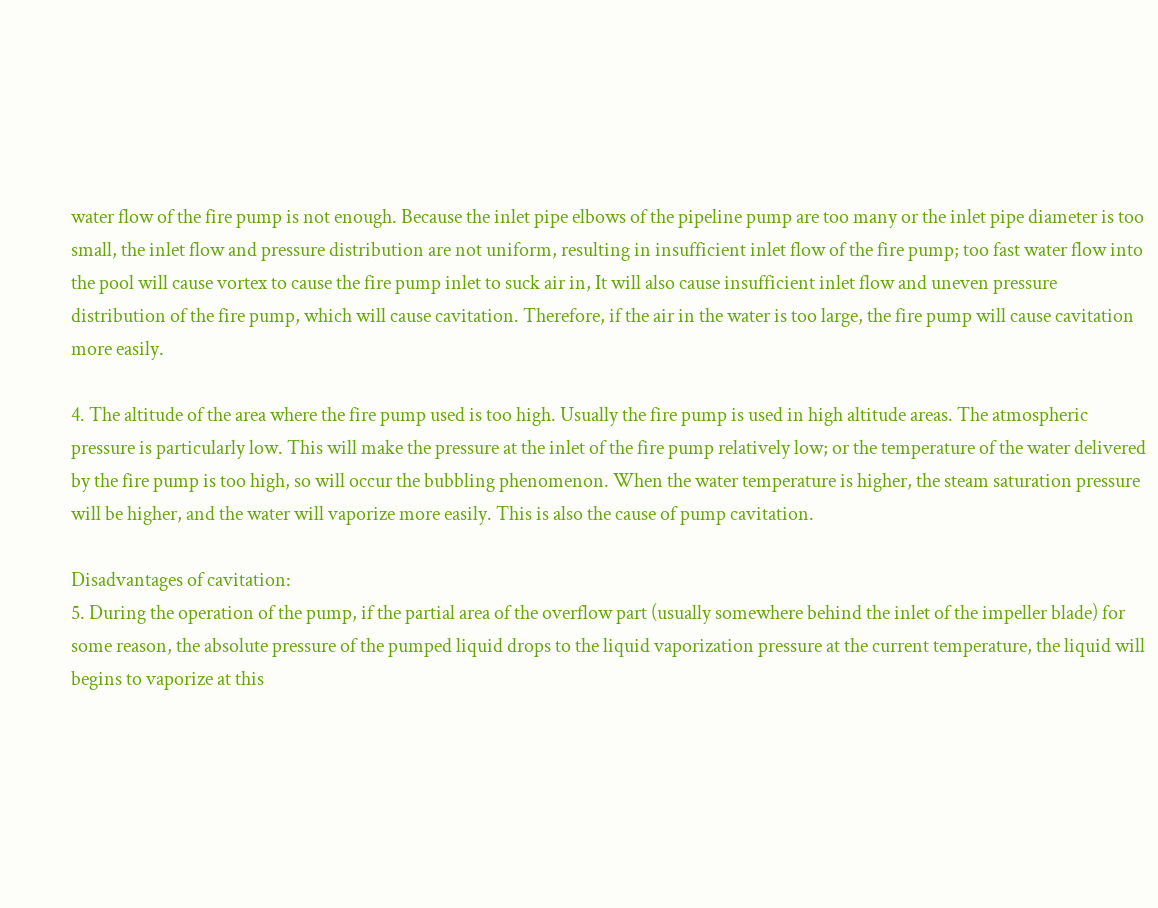water flow of the fire pump is not enough. Because the inlet pipe elbows of the pipeline pump are too many or the inlet pipe diameter is too small, the inlet flow and pressure distribution are not uniform, resulting in insufficient inlet flow of the fire pump; too fast water flow into the pool will cause vortex to cause the fire pump inlet to suck air in, It will also cause insufficient inlet flow and uneven pressure distribution of the fire pump, which will cause cavitation. Therefore, if the air in the water is too large, the fire pump will cause cavitation more easily.

4. The altitude of the area where the fire pump used is too high. Usually the fire pump is used in high altitude areas. The atmospheric pressure is particularly low. This will make the pressure at the inlet of the fire pump relatively low; or the temperature of the water delivered by the fire pump is too high, so will occur the bubbling phenomenon. When the water temperature is higher, the steam saturation pressure will be higher, and the water will vaporize more easily. This is also the cause of pump cavitation.

Disadvantages of cavitation:
5. During the operation of the pump, if the partial area of the overflow part (usually somewhere behind the inlet of the impeller blade) for some reason, the absolute pressure of the pumped liquid drops to the liquid vaporization pressure at the current temperature, the liquid will begins to vaporize at this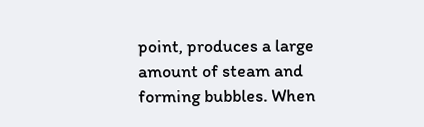point, produces a large amount of steam and forming bubbles. When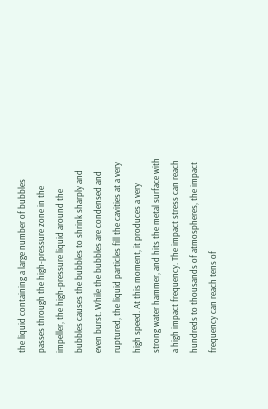the liquid containing a large number of bubbles passes through the high-pressure zone in the impeller, the high-pressure liquid around the bubbles causes the bubbles to shrink sharply and even burst. While the bubbles are condensed and ruptured, the liquid particles fill the cavities at a very high speed. At this moment, it produces a very strong water hammer, and hits the metal surface with a high impact frequency. The impact stress can reach hundreds to thousands of atmospheres, the impact frequency can reach tens of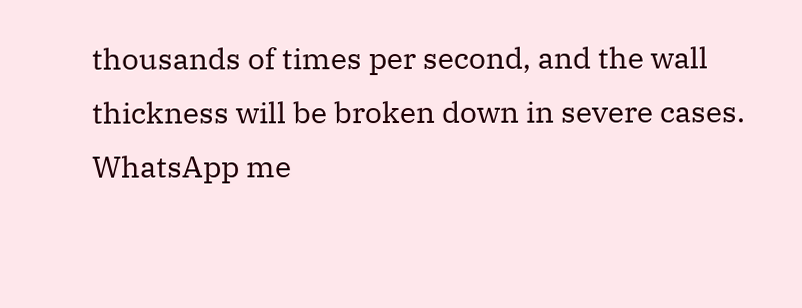thousands of times per second, and the wall thickness will be broken down in severe cases.
WhatsApp me